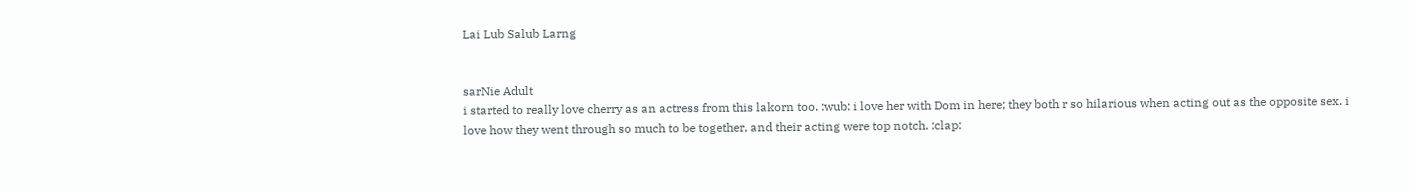Lai Lub Salub Larng


sarNie Adult
i started to really love cherry as an actress from this lakorn too. :wub: i love her with Dom in here; they both r so hilarious when acting out as the opposite sex. i love how they went through so much to be together, and their acting were top notch. :clap: